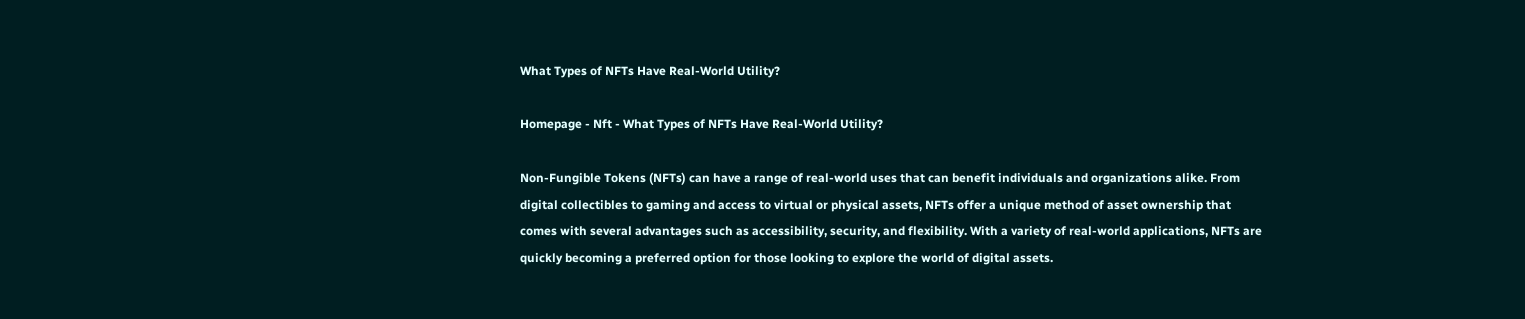What Types of NFTs Have Real-World Utility?

Homepage - Nft - What Types of NFTs Have Real-World Utility?

Non-Fungible Tokens (NFTs) can have a range of real-world uses that can benefit individuals and organizations alike. From digital collectibles to gaming and access to virtual or physical assets, NFTs offer a unique method of asset ownership that comes with several advantages such as accessibility, security, and flexibility. With a variety of real-world applications, NFTs are quickly becoming a preferred option for those looking to explore the world of digital assets.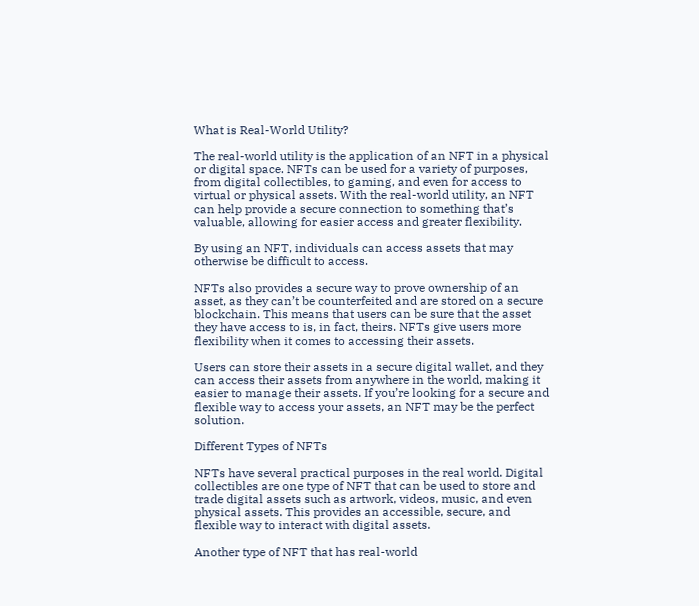What is Real-World Utility?

The real-world utility is the application of an NFT in a physical or digital space. NFTs can be used for a variety of purposes, from digital collectibles, to gaming, and even for access to virtual or physical assets. With the real-world utility, an NFT can help provide a secure connection to something that’s valuable, allowing for easier access and greater flexibility.

By using an NFT, individuals can access assets that may otherwise be difficult to access.

NFTs also provides a secure way to prove ownership of an asset, as they can’t be counterfeited and are stored on a secure blockchain. This means that users can be sure that the asset they have access to is, in fact, theirs. NFTs give users more flexibility when it comes to accessing their assets.

Users can store their assets in a secure digital wallet, and they can access their assets from anywhere in the world, making it easier to manage their assets. If you’re looking for a secure and flexible way to access your assets, an NFT may be the perfect solution.

Different Types of NFTs

NFTs have several practical purposes in the real world. Digital collectibles are one type of NFT that can be used to store and trade digital assets such as artwork, videos, music, and even physical assets. This provides an accessible, secure, and flexible way to interact with digital assets.

Another type of NFT that has real-world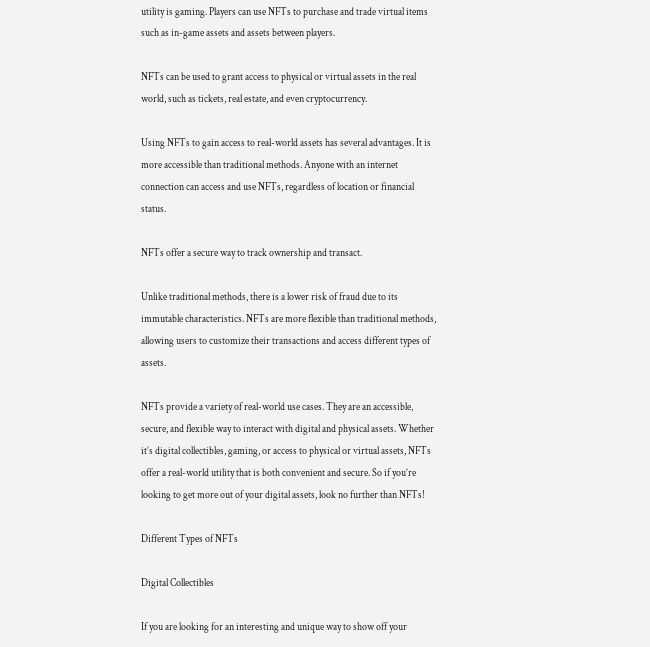utility is gaming. Players can use NFTs to purchase and trade virtual items such as in-game assets and assets between players.

NFTs can be used to grant access to physical or virtual assets in the real world, such as tickets, real estate, and even cryptocurrency.

Using NFTs to gain access to real-world assets has several advantages. It is more accessible than traditional methods. Anyone with an internet connection can access and use NFTs, regardless of location or financial status.

NFTs offer a secure way to track ownership and transact.

Unlike traditional methods, there is a lower risk of fraud due to its immutable characteristics. NFTs are more flexible than traditional methods, allowing users to customize their transactions and access different types of assets.

NFTs provide a variety of real-world use cases. They are an accessible, secure, and flexible way to interact with digital and physical assets. Whether it’s digital collectibles, gaming, or access to physical or virtual assets, NFTs offer a real-world utility that is both convenient and secure. So if you’re looking to get more out of your digital assets, look no further than NFTs!

Different Types of NFTs

Digital Collectibles

If you are looking for an interesting and unique way to show off your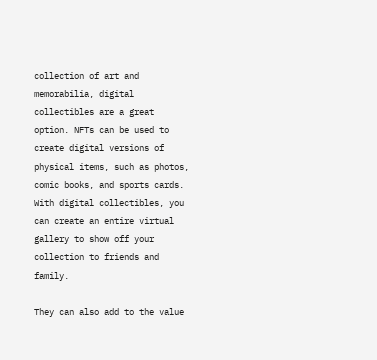collection of art and memorabilia, digital collectibles are a great option. NFTs can be used to create digital versions of physical items, such as photos, comic books, and sports cards. With digital collectibles, you can create an entire virtual gallery to show off your collection to friends and family.

They can also add to the value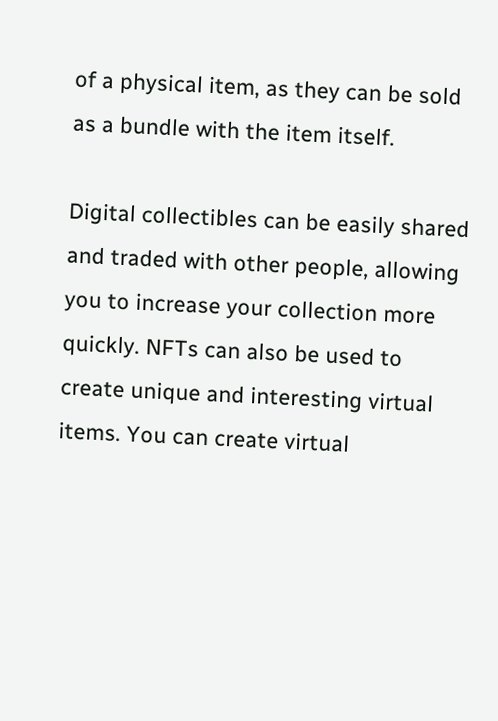of a physical item, as they can be sold as a bundle with the item itself.

Digital collectibles can be easily shared and traded with other people, allowing you to increase your collection more quickly. NFTs can also be used to create unique and interesting virtual items. You can create virtual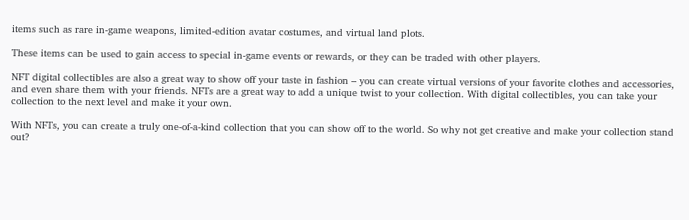items such as rare in-game weapons, limited-edition avatar costumes, and virtual land plots.

These items can be used to gain access to special in-game events or rewards, or they can be traded with other players.

NFT digital collectibles are also a great way to show off your taste in fashion – you can create virtual versions of your favorite clothes and accessories, and even share them with your friends. NFTs are a great way to add a unique twist to your collection. With digital collectibles, you can take your collection to the next level and make it your own.

With NFTs, you can create a truly one-of-a-kind collection that you can show off to the world. So why not get creative and make your collection stand out?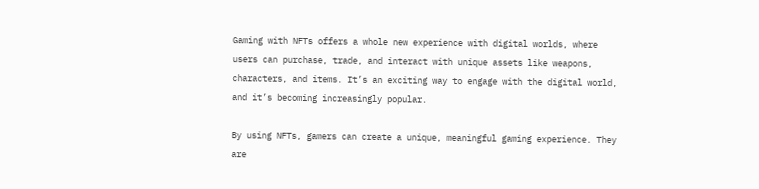Gaming with NFTs offers a whole new experience with digital worlds, where users can purchase, trade, and interact with unique assets like weapons, characters, and items. It’s an exciting way to engage with the digital world, and it’s becoming increasingly popular.

By using NFTs, gamers can create a unique, meaningful gaming experience. They are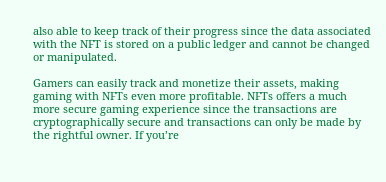also able to keep track of their progress since the data associated with the NFT is stored on a public ledger and cannot be changed or manipulated.

Gamers can easily track and monetize their assets, making gaming with NFTs even more profitable. NFTs offers a much more secure gaming experience since the transactions are cryptographically secure and transactions can only be made by the rightful owner. If you’re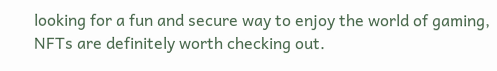looking for a fun and secure way to enjoy the world of gaming, NFTs are definitely worth checking out.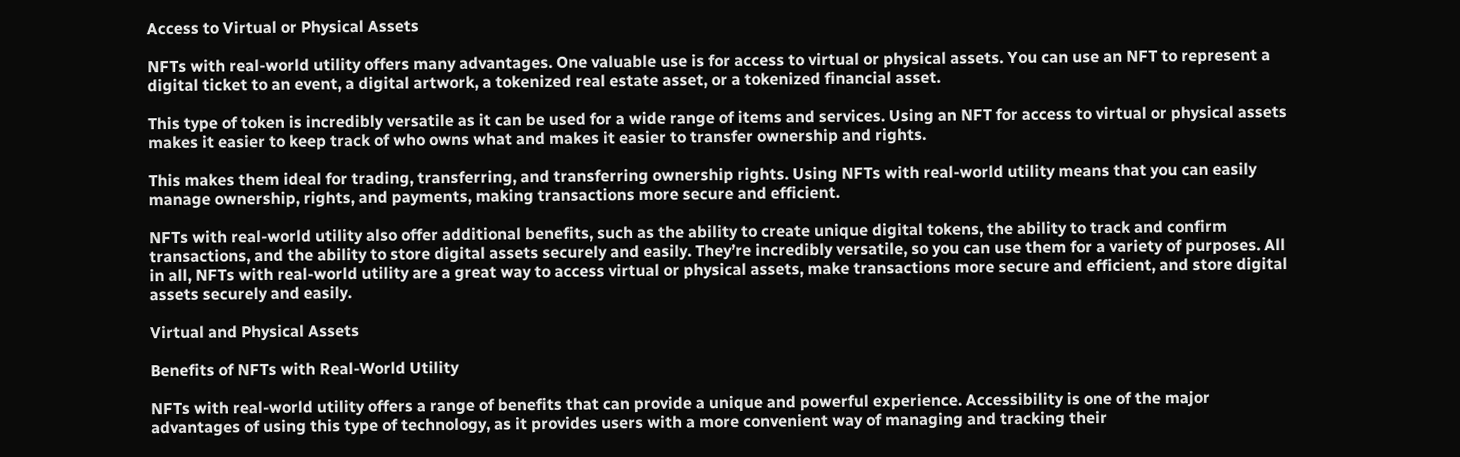Access to Virtual or Physical Assets

NFTs with real-world utility offers many advantages. One valuable use is for access to virtual or physical assets. You can use an NFT to represent a digital ticket to an event, a digital artwork, a tokenized real estate asset, or a tokenized financial asset.

This type of token is incredibly versatile as it can be used for a wide range of items and services. Using an NFT for access to virtual or physical assets makes it easier to keep track of who owns what and makes it easier to transfer ownership and rights.

This makes them ideal for trading, transferring, and transferring ownership rights. Using NFTs with real-world utility means that you can easily manage ownership, rights, and payments, making transactions more secure and efficient.

NFTs with real-world utility also offer additional benefits, such as the ability to create unique digital tokens, the ability to track and confirm transactions, and the ability to store digital assets securely and easily. They’re incredibly versatile, so you can use them for a variety of purposes. All in all, NFTs with real-world utility are a great way to access virtual or physical assets, make transactions more secure and efficient, and store digital assets securely and easily.

Virtual and Physical Assets

Benefits of NFTs with Real-World Utility

NFTs with real-world utility offers a range of benefits that can provide a unique and powerful experience. Accessibility is one of the major advantages of using this type of technology, as it provides users with a more convenient way of managing and tracking their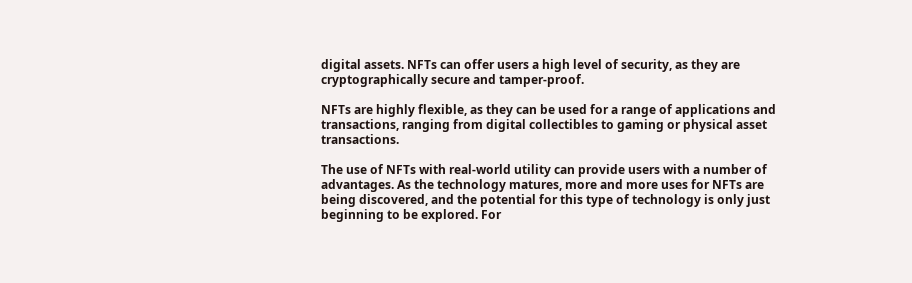digital assets. NFTs can offer users a high level of security, as they are cryptographically secure and tamper-proof.

NFTs are highly flexible, as they can be used for a range of applications and transactions, ranging from digital collectibles to gaming or physical asset transactions.

The use of NFTs with real-world utility can provide users with a number of advantages. As the technology matures, more and more uses for NFTs are being discovered, and the potential for this type of technology is only just beginning to be explored. For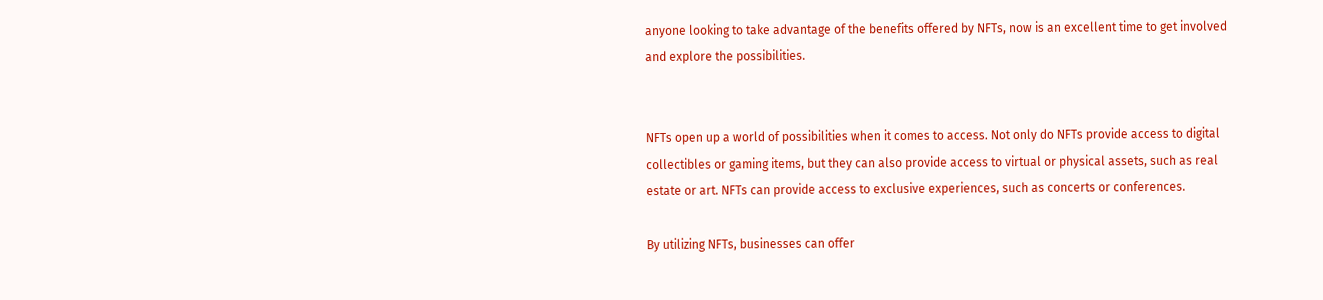anyone looking to take advantage of the benefits offered by NFTs, now is an excellent time to get involved and explore the possibilities.


NFTs open up a world of possibilities when it comes to access. Not only do NFTs provide access to digital collectibles or gaming items, but they can also provide access to virtual or physical assets, such as real estate or art. NFTs can provide access to exclusive experiences, such as concerts or conferences.

By utilizing NFTs, businesses can offer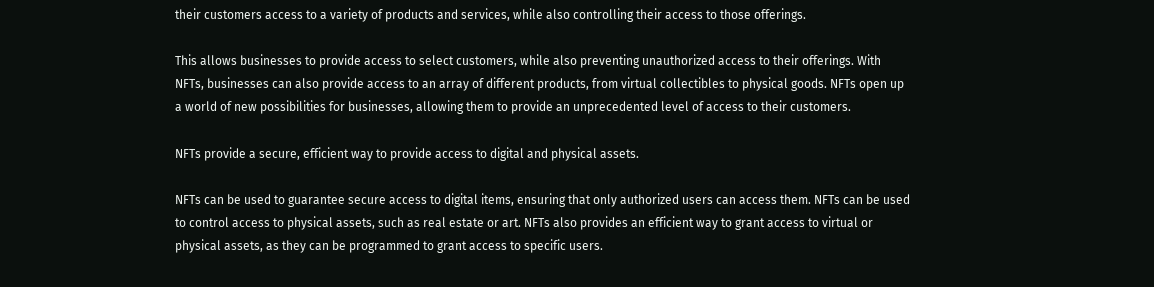their customers access to a variety of products and services, while also controlling their access to those offerings.

This allows businesses to provide access to select customers, while also preventing unauthorized access to their offerings. With NFTs, businesses can also provide access to an array of different products, from virtual collectibles to physical goods. NFTs open up a world of new possibilities for businesses, allowing them to provide an unprecedented level of access to their customers.

NFTs provide a secure, efficient way to provide access to digital and physical assets.

NFTs can be used to guarantee secure access to digital items, ensuring that only authorized users can access them. NFTs can be used to control access to physical assets, such as real estate or art. NFTs also provides an efficient way to grant access to virtual or physical assets, as they can be programmed to grant access to specific users.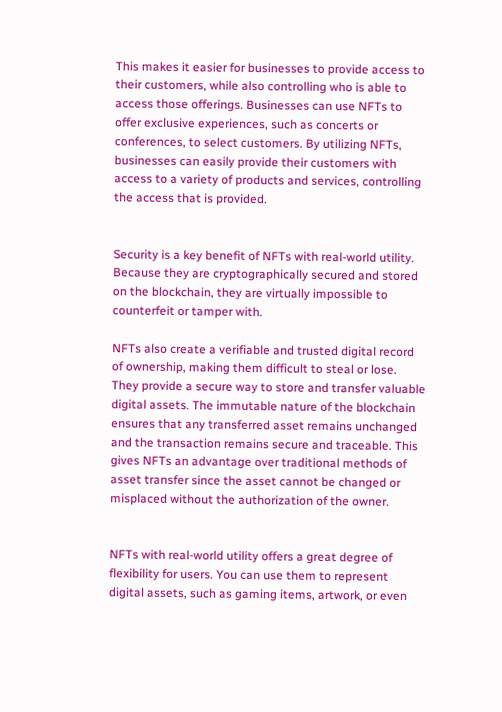This makes it easier for businesses to provide access to their customers, while also controlling who is able to access those offerings. Businesses can use NFTs to offer exclusive experiences, such as concerts or conferences, to select customers. By utilizing NFTs, businesses can easily provide their customers with access to a variety of products and services, controlling the access that is provided.


Security is a key benefit of NFTs with real-world utility. Because they are cryptographically secured and stored on the blockchain, they are virtually impossible to counterfeit or tamper with.

NFTs also create a verifiable and trusted digital record of ownership, making them difficult to steal or lose. They provide a secure way to store and transfer valuable digital assets. The immutable nature of the blockchain ensures that any transferred asset remains unchanged and the transaction remains secure and traceable. This gives NFTs an advantage over traditional methods of asset transfer since the asset cannot be changed or misplaced without the authorization of the owner.


NFTs with real-world utility offers a great degree of flexibility for users. You can use them to represent digital assets, such as gaming items, artwork, or even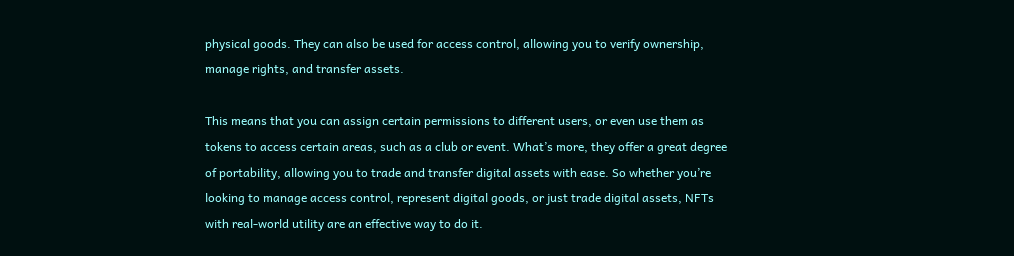physical goods. They can also be used for access control, allowing you to verify ownership, manage rights, and transfer assets.

This means that you can assign certain permissions to different users, or even use them as tokens to access certain areas, such as a club or event. What’s more, they offer a great degree of portability, allowing you to trade and transfer digital assets with ease. So whether you’re looking to manage access control, represent digital goods, or just trade digital assets, NFTs with real-world utility are an effective way to do it.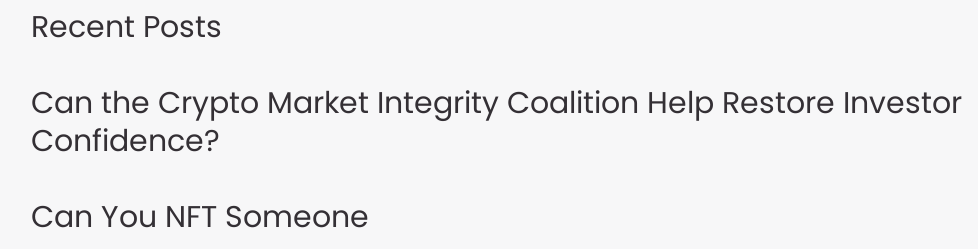Recent Posts

Can the Crypto Market Integrity Coalition Help Restore Investor Confidence?

Can You NFT Someone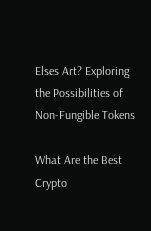Elses Art? Exploring the Possibilities of Non-Fungible Tokens

What Are the Best Crypto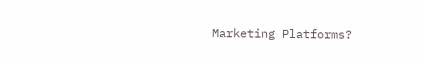Marketing Platforms?